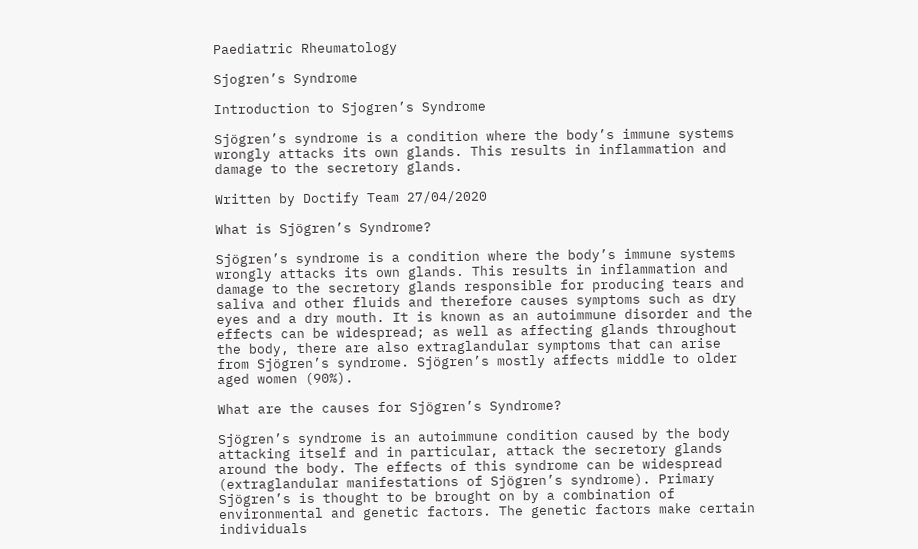Paediatric Rheumatology

Sjogren’s Syndrome

Introduction to Sjogren’s Syndrome

Sjögren’s syndrome is a condition where the body’s immune systems wrongly attacks its own glands. This results in inflammation and damage to the secretory glands.

Written by Doctify Team 27/04/2020

What is Sjögren’s Syndrome?

Sjögren’s syndrome is a condition where the body’s immune systems wrongly attacks its own glands. This results in inflammation and damage to the secretory glands responsible for producing tears and saliva and other fluids and therefore causes symptoms such as dry eyes and a dry mouth. It is known as an autoimmune disorder and the effects can be widespread; as well as affecting glands throughout the body, there are also extraglandular symptoms that can arise from Sjögren’s syndrome. Sjögren’s mostly affects middle to older aged women (90%).

What are the causes for Sjögren’s Syndrome?

Sjögren’s syndrome is an autoimmune condition caused by the body attacking itself and in particular, attack the secretory glands around the body. The effects of this syndrome can be widespread (extraglandular manifestations of Sjögren’s syndrome). Primary Sjögren’s is thought to be brought on by a combination of environmental and genetic factors. The genetic factors make certain individuals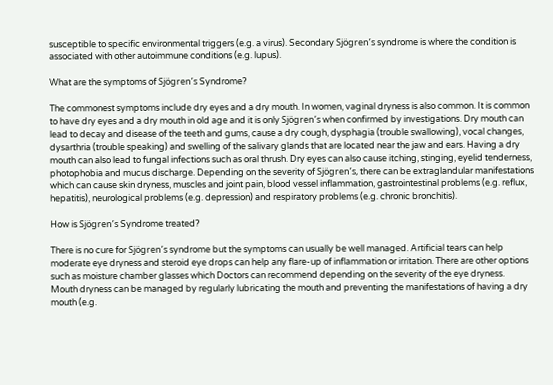susceptible to specific environmental triggers (e.g. a virus). Secondary Sjögren’s syndrome is where the condition is associated with other autoimmune conditions (e.g. lupus).

What are the symptoms of Sjögren’s Syndrome?

The commonest symptoms include dry eyes and a dry mouth. In women, vaginal dryness is also common. It is common to have dry eyes and a dry mouth in old age and it is only Sjögren’s when confirmed by investigations. Dry mouth can lead to decay and disease of the teeth and gums, cause a dry cough, dysphagia (trouble swallowing), vocal changes, dysarthria (trouble speaking) and swelling of the salivary glands that are located near the jaw and ears. Having a dry mouth can also lead to fungal infections such as oral thrush. Dry eyes can also cause itching, stinging, eyelid tenderness, photophobia and mucus discharge. Depending on the severity of Sjögren’s, there can be extraglandular manifestations which can cause skin dryness, muscles and joint pain, blood vessel inflammation, gastrointestinal problems (e.g. reflux, hepatitis), neurological problems (e.g. depression) and respiratory problems (e.g. chronic bronchitis).

How is Sjögren’s Syndrome treated?

There is no cure for Sjögren’s syndrome but the symptoms can usually be well managed. Artificial tears can help moderate eye dryness and steroid eye drops can help any flare-up of inflammation or irritation. There are other options such as moisture chamber glasses which Doctors can recommend depending on the severity of the eye dryness.
Mouth dryness can be managed by regularly lubricating the mouth and preventing the manifestations of having a dry mouth (e.g.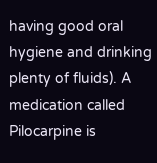having good oral hygiene and drinking plenty of fluids). A medication called Pilocarpine is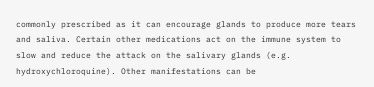commonly prescribed as it can encourage glands to produce more tears and saliva. Certain other medications act on the immune system to slow and reduce the attack on the salivary glands (e.g. hydroxychloroquine). Other manifestations can be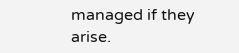managed if they arise.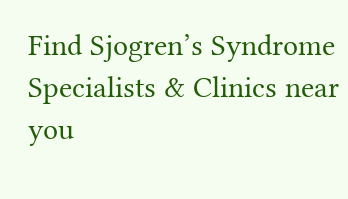Find Sjogren’s Syndrome Specialists & Clinics near you